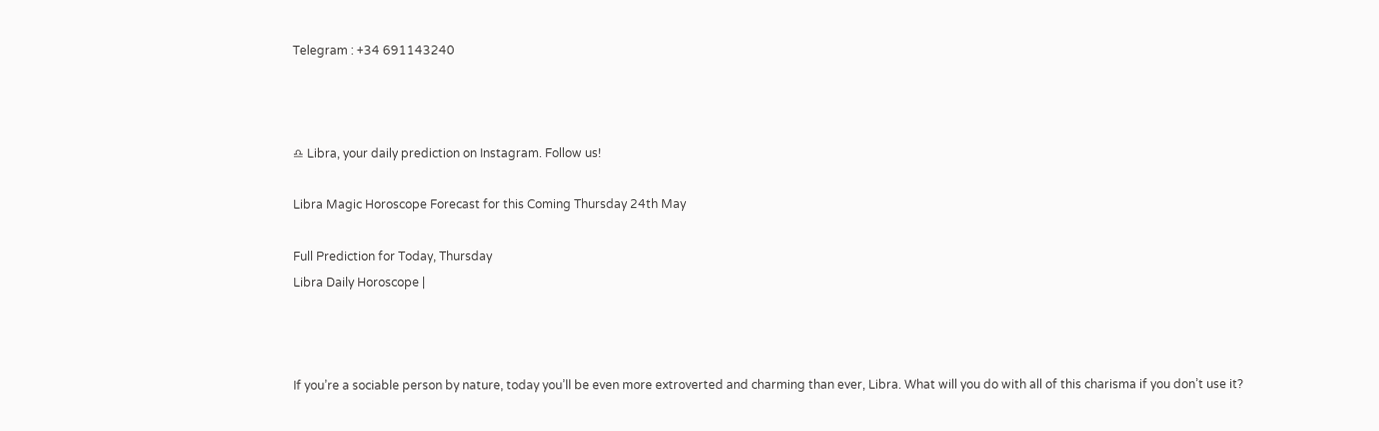Telegram : +34 691143240



♎ Libra, your daily prediction on Instagram. Follow us!

Libra Magic Horoscope Forecast for this Coming Thursday 24th May

Full Prediction for Today, Thursday
Libra Daily Horoscope |



If you’re a sociable person by nature, today you’ll be even more extroverted and charming than ever, Libra. What will you do with all of this charisma if you don’t use it?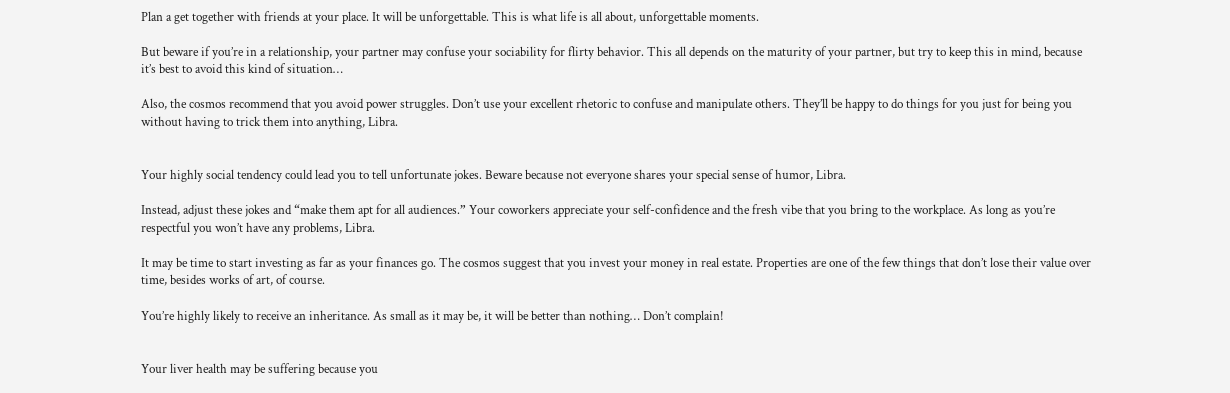Plan a get together with friends at your place. It will be unforgettable. This is what life is all about, unforgettable moments.

But beware if you’re in a relationship, your partner may confuse your sociability for flirty behavior. This all depends on the maturity of your partner, but try to keep this in mind, because it’s best to avoid this kind of situation…

Also, the cosmos recommend that you avoid power struggles. Don’t use your excellent rhetoric to confuse and manipulate others. They’ll be happy to do things for you just for being you without having to trick them into anything, Libra.


Your highly social tendency could lead you to tell unfortunate jokes. Beware because not everyone shares your special sense of humor, Libra.

Instead, adjust these jokes and “make them apt for all audiences.” Your coworkers appreciate your self-confidence and the fresh vibe that you bring to the workplace. As long as you’re respectful you won’t have any problems, Libra.

It may be time to start investing as far as your finances go. The cosmos suggest that you invest your money in real estate. Properties are one of the few things that don’t lose their value over time, besides works of art, of course.

You’re highly likely to receive an inheritance. As small as it may be, it will be better than nothing… Don’t complain!


Your liver health may be suffering because you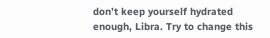don’t keep yourself hydrated enough, Libra. Try to change this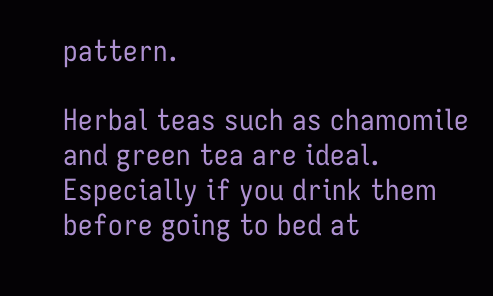pattern.

Herbal teas such as chamomile and green tea are ideal. Especially if you drink them before going to bed at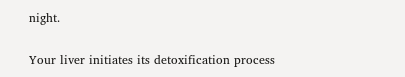night.

Your liver initiates its detoxification process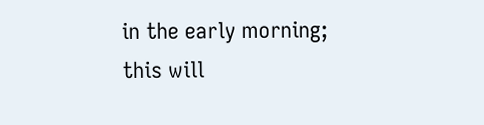in the early morning; this will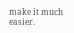make it much easier.